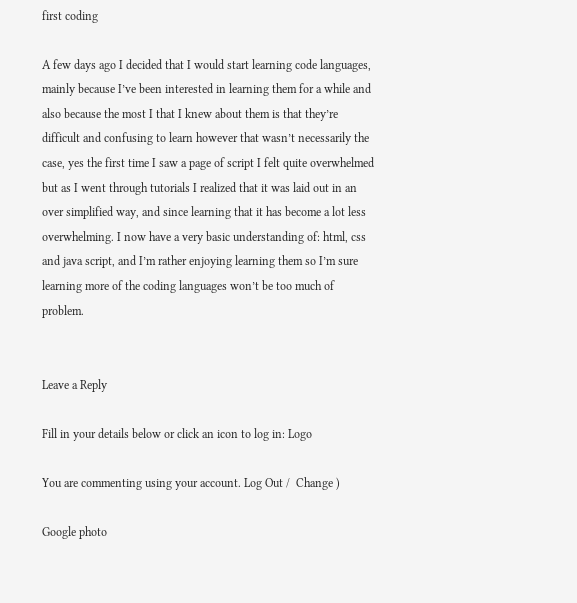first coding

A few days ago I decided that I would start learning code languages, mainly because I’ve been interested in learning them for a while and also because the most I that I knew about them is that they’re difficult and confusing to learn however that wasn’t necessarily the case, yes the first time I saw a page of script I felt quite overwhelmed but as I went through tutorials I realized that it was laid out in an over simplified way, and since learning that it has become a lot less overwhelming. I now have a very basic understanding of: html, css and java script, and I’m rather enjoying learning them so I’m sure learning more of the coding languages won’t be too much of problem.


Leave a Reply

Fill in your details below or click an icon to log in: Logo

You are commenting using your account. Log Out /  Change )

Google photo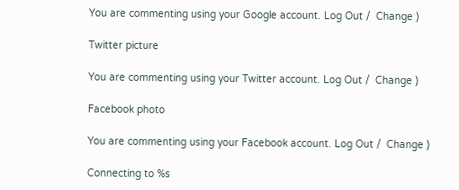You are commenting using your Google account. Log Out /  Change )

Twitter picture

You are commenting using your Twitter account. Log Out /  Change )

Facebook photo

You are commenting using your Facebook account. Log Out /  Change )

Connecting to %s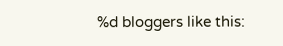%d bloggers like this: